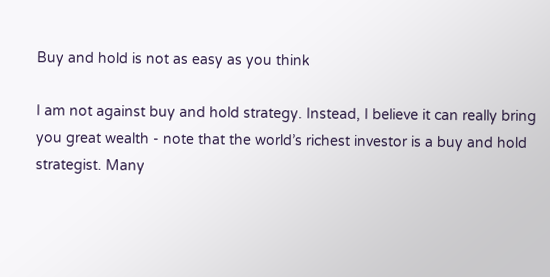Buy and hold is not as easy as you think

I am not against buy and hold strategy. Instead, I believe it can really bring you great wealth - note that the world’s richest investor is a buy and hold strategist. Many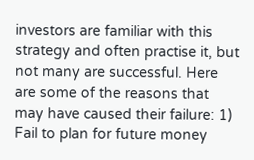investors are familiar with this strategy and often practise it, but not many are successful. Here are some of the reasons that may have caused their failure: 1) Fail to plan for future money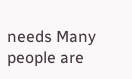needs Many people are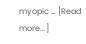myopic … [Read more...]